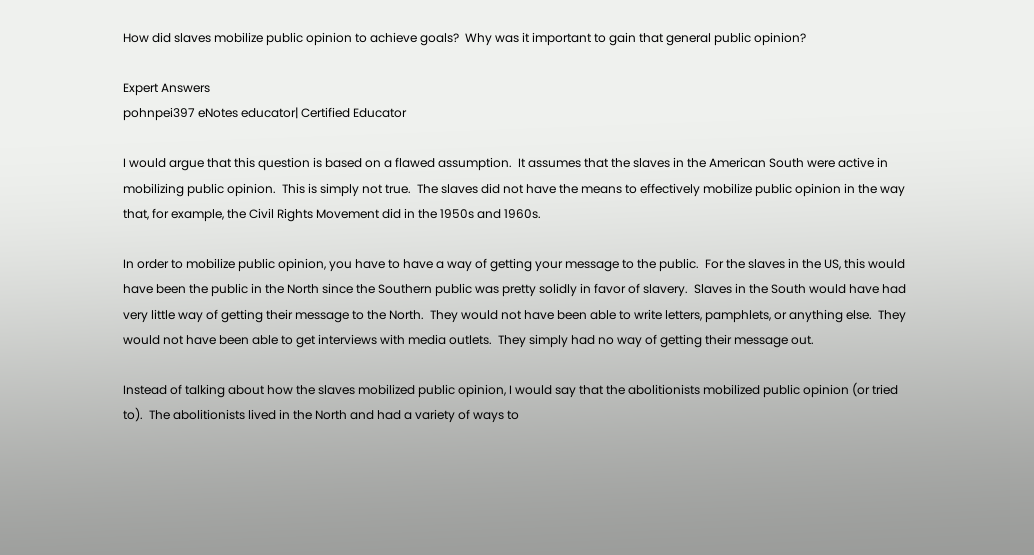How did slaves mobilize public opinion to achieve goals?  Why was it important to gain that general public opinion?

Expert Answers
pohnpei397 eNotes educator| Certified Educator

I would argue that this question is based on a flawed assumption.  It assumes that the slaves in the American South were active in mobilizing public opinion.  This is simply not true.  The slaves did not have the means to effectively mobilize public opinion in the way that, for example, the Civil Rights Movement did in the 1950s and 1960s.

In order to mobilize public opinion, you have to have a way of getting your message to the public.  For the slaves in the US, this would have been the public in the North since the Southern public was pretty solidly in favor of slavery.  Slaves in the South would have had very little way of getting their message to the North.  They would not have been able to write letters, pamphlets, or anything else.  They would not have been able to get interviews with media outlets.  They simply had no way of getting their message out.

Instead of talking about how the slaves mobilized public opinion, I would say that the abolitionists mobilized public opinion (or tried to).  The abolitionists lived in the North and had a variety of ways to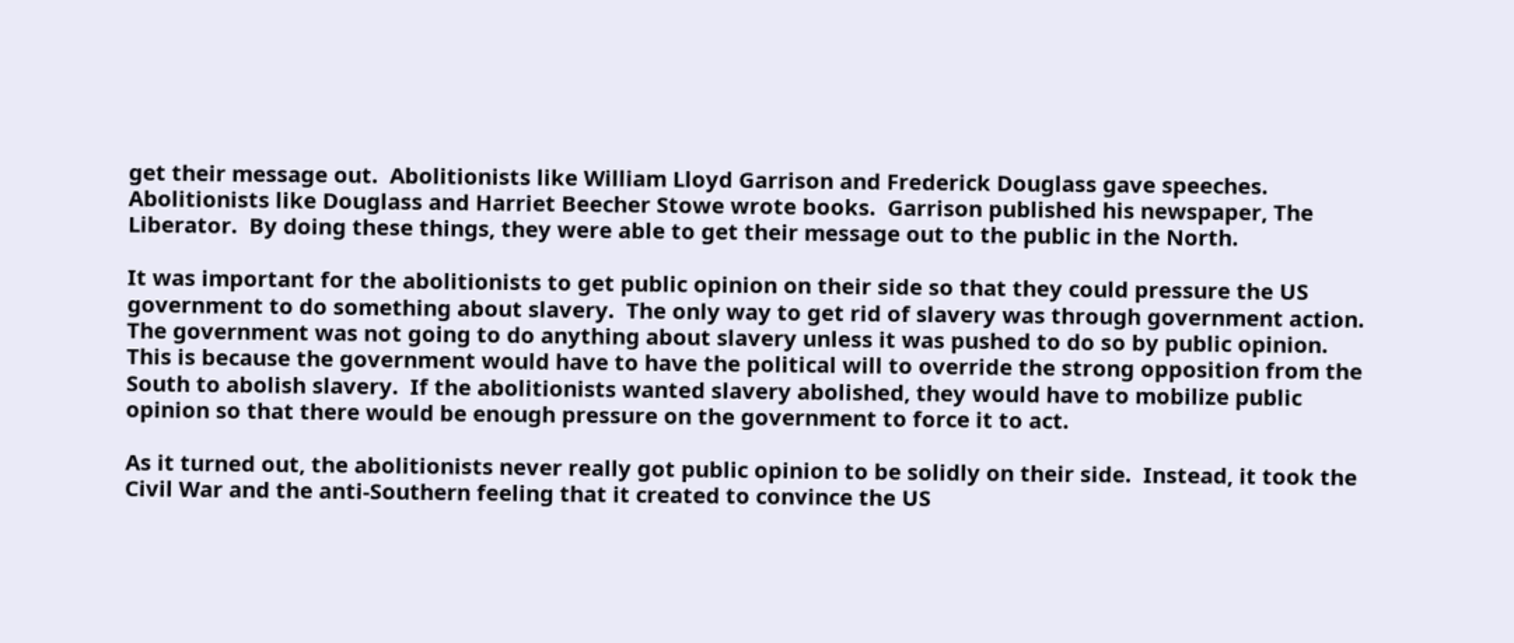get their message out.  Abolitionists like William Lloyd Garrison and Frederick Douglass gave speeches.  Abolitionists like Douglass and Harriet Beecher Stowe wrote books.  Garrison published his newspaper, The Liberator.  By doing these things, they were able to get their message out to the public in the North.

It was important for the abolitionists to get public opinion on their side so that they could pressure the US government to do something about slavery.  The only way to get rid of slavery was through government action.  The government was not going to do anything about slavery unless it was pushed to do so by public opinion.  This is because the government would have to have the political will to override the strong opposition from the South to abolish slavery.  If the abolitionists wanted slavery abolished, they would have to mobilize public opinion so that there would be enough pressure on the government to force it to act.

As it turned out, the abolitionists never really got public opinion to be solidly on their side.  Instead, it took the Civil War and the anti-Southern feeling that it created to convince the US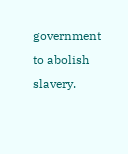government to abolish slavery.